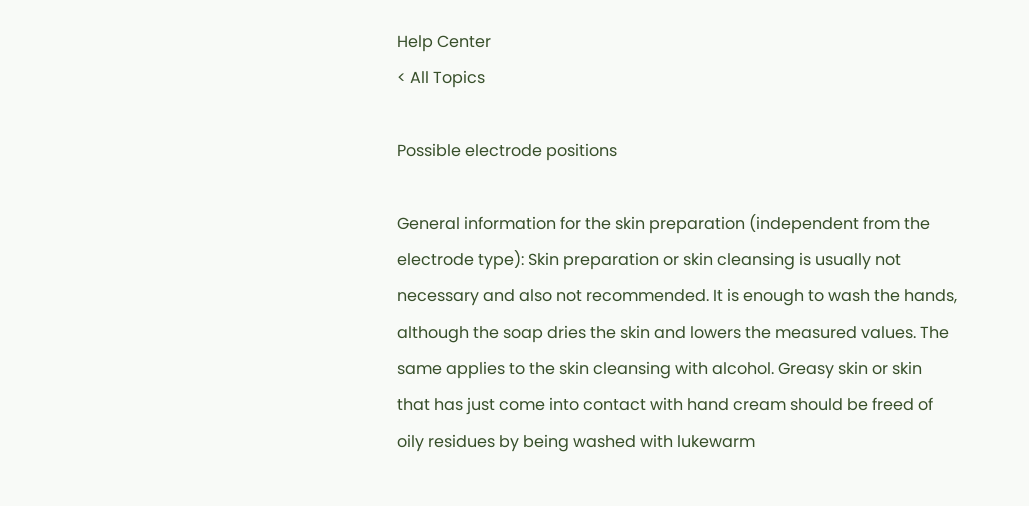Help Center
< All Topics

Possible electrode positions

General information for the skin preparation (independent from the electrode type): Skin preparation or skin cleansing is usually not necessary and also not recommended. It is enough to wash the hands, although the soap dries the skin and lowers the measured values. The same applies to the skin cleansing with alcohol. Greasy skin or skin that has just come into contact with hand cream should be freed of oily residues by being washed with lukewarm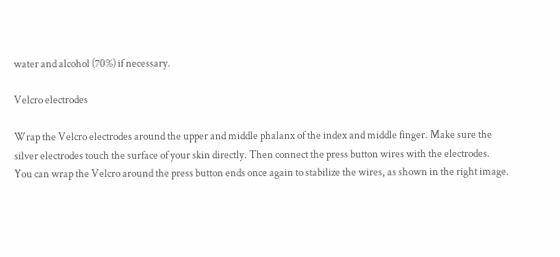water and alcohol (70%) if necessary.

Velcro electrodes

Wrap the Velcro electrodes around the upper and middle phalanx of the index and middle finger. Make sure the silver electrodes touch the surface of your skin directly. Then connect the press button wires with the electrodes. You can wrap the Velcro around the press button ends once again to stabilize the wires, as shown in the right image.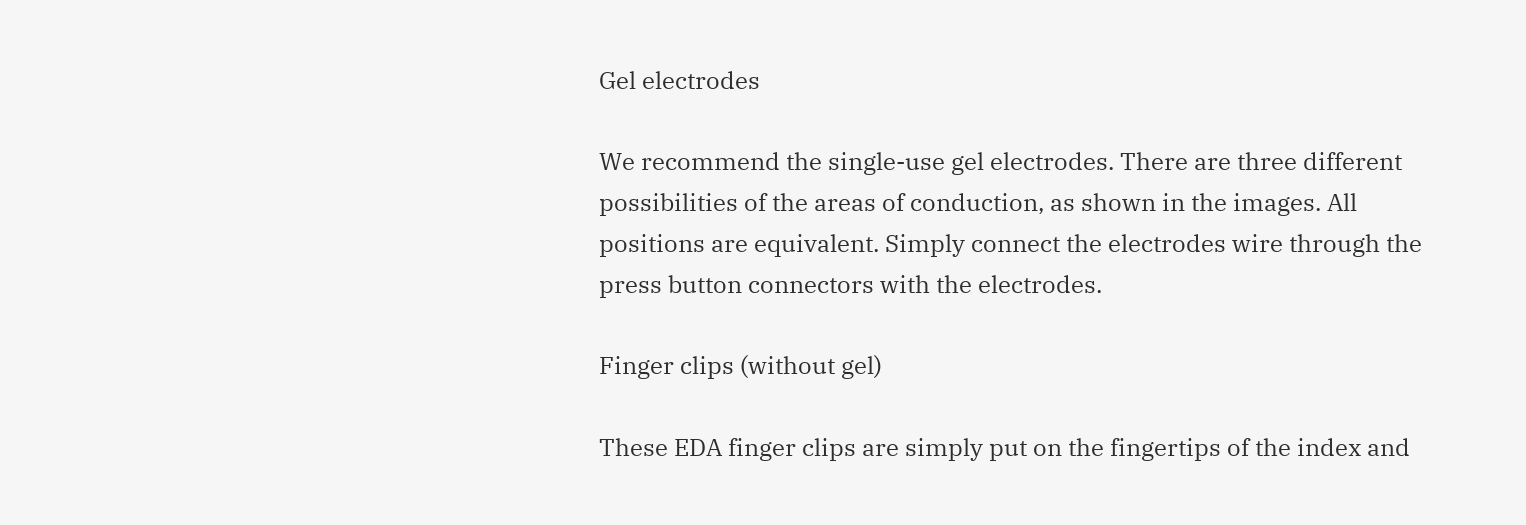Gel electrodes

We recommend the single-use gel electrodes. There are three different possibilities of the areas of conduction, as shown in the images. All positions are equivalent. Simply connect the electrodes wire through the press button connectors with the electrodes.

Finger clips (without gel)

These EDA finger clips are simply put on the fingertips of the index and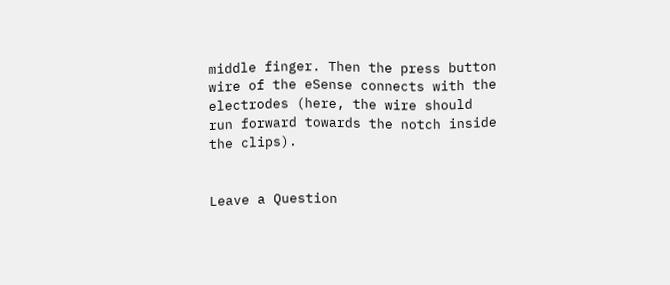middle finger. Then the press button wire of the eSense connects with the electrodes (here, the wire should run forward towards the notch inside the clips).


Leave a Question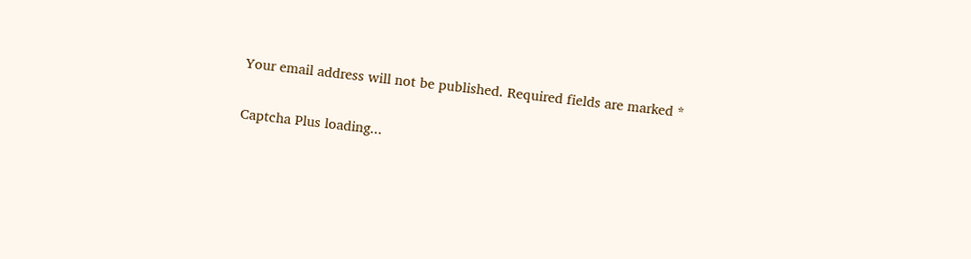Your email address will not be published. Required fields are marked *

Captcha Plus loading...